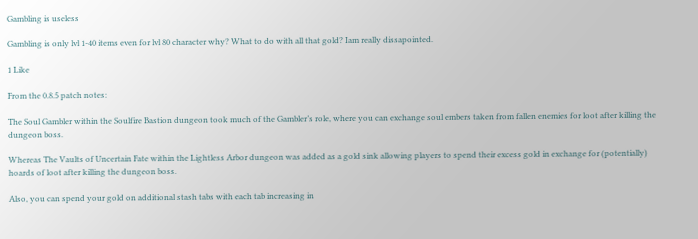Gambling is useless

Gambling is only lvl 1-40 items even for lvl 80 character why? What to do with all that gold? Iam really dissapointed.

1 Like

From the 0.8.5 patch notes:

The Soul Gambler within the Soulfire Bastion dungeon took much of the Gambler’s role, where you can exchange soul embers taken from fallen enemies for loot after killing the dungeon boss.

Whereas The Vaults of Uncertain Fate within the Lightless Arbor dungeon was added as a gold sink allowing players to spend their excess gold in exchange for (potentially) hoards of loot after killing the dungeon boss.

Also, you can spend your gold on additional stash tabs with each tab increasing in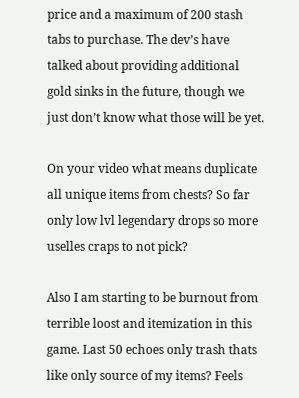price and a maximum of 200 stash tabs to purchase. The dev’s have talked about providing additional gold sinks in the future, though we just don’t know what those will be yet.

On your video what means duplicate all unique items from chests? So far only low lvl legendary drops so more uselles craps to not pick?

Also I am starting to be burnout from terrible loost and itemization in this game. Last 50 echoes only trash thats like only source of my items? Feels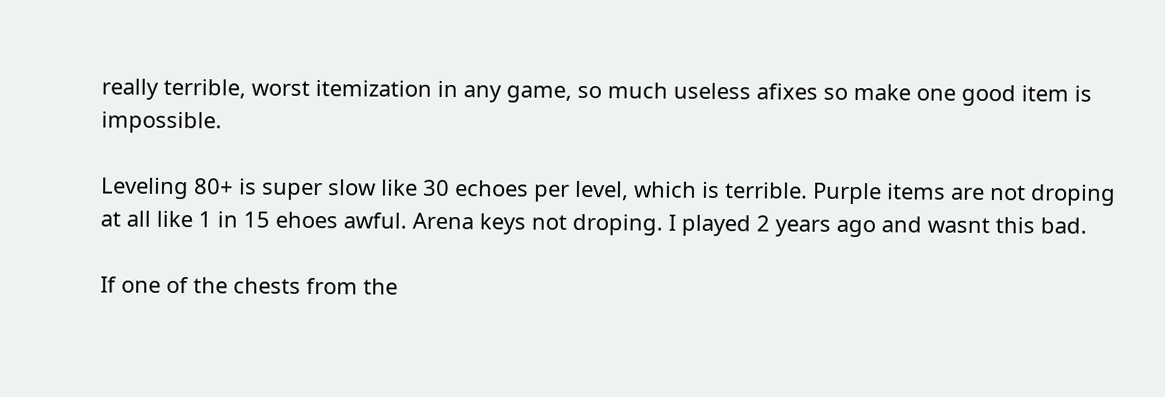really terrible, worst itemization in any game, so much useless afixes so make one good item is impossible.

Leveling 80+ is super slow like 30 echoes per level, which is terrible. Purple items are not droping at all like 1 in 15 ehoes awful. Arena keys not droping. I played 2 years ago and wasnt this bad.

If one of the chests from the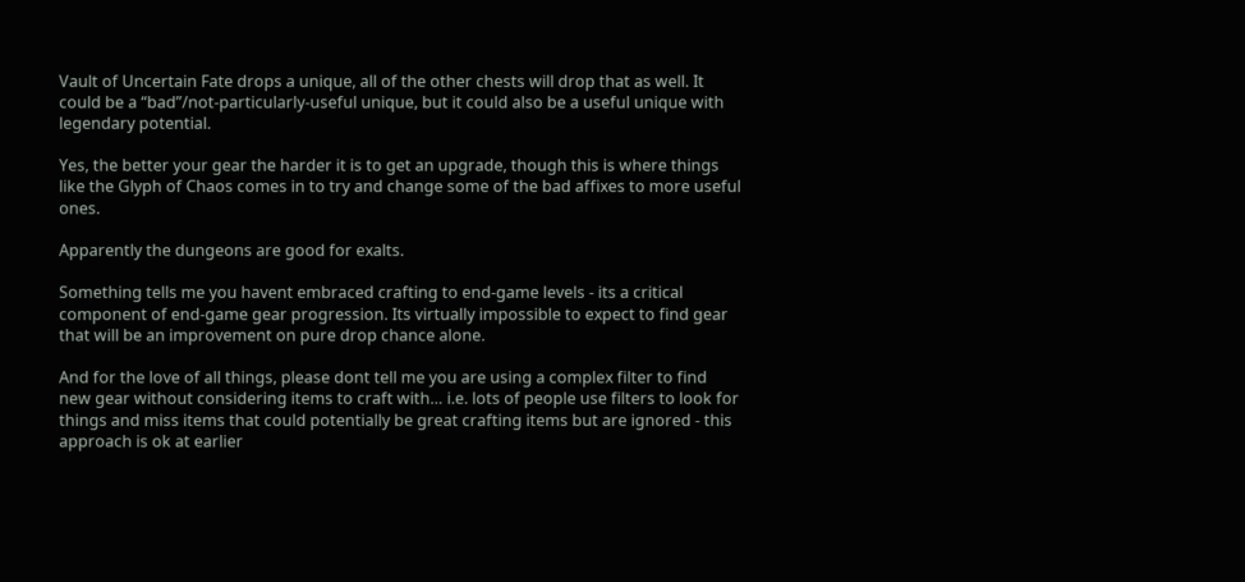Vault of Uncertain Fate drops a unique, all of the other chests will drop that as well. It could be a “bad”/not-particularly-useful unique, but it could also be a useful unique with legendary potential.

Yes, the better your gear the harder it is to get an upgrade, though this is where things like the Glyph of Chaos comes in to try and change some of the bad affixes to more useful ones.

Apparently the dungeons are good for exalts.

Something tells me you havent embraced crafting to end-game levels - its a critical component of end-game gear progression. Its virtually impossible to expect to find gear that will be an improvement on pure drop chance alone.

And for the love of all things, please dont tell me you are using a complex filter to find new gear without considering items to craft with… i.e. lots of people use filters to look for things and miss items that could potentially be great crafting items but are ignored - this approach is ok at earlier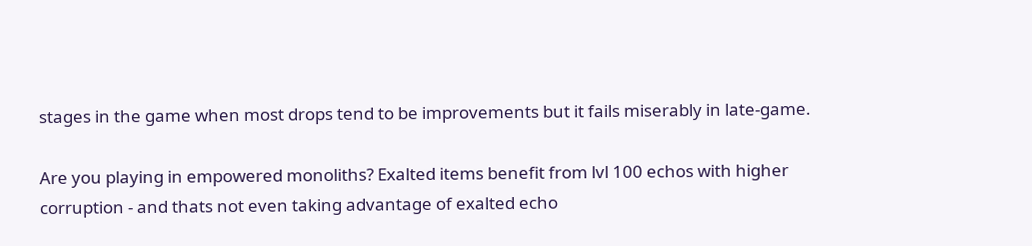stages in the game when most drops tend to be improvements but it fails miserably in late-game.

Are you playing in empowered monoliths? Exalted items benefit from lvl 100 echos with higher corruption - and thats not even taking advantage of exalted echo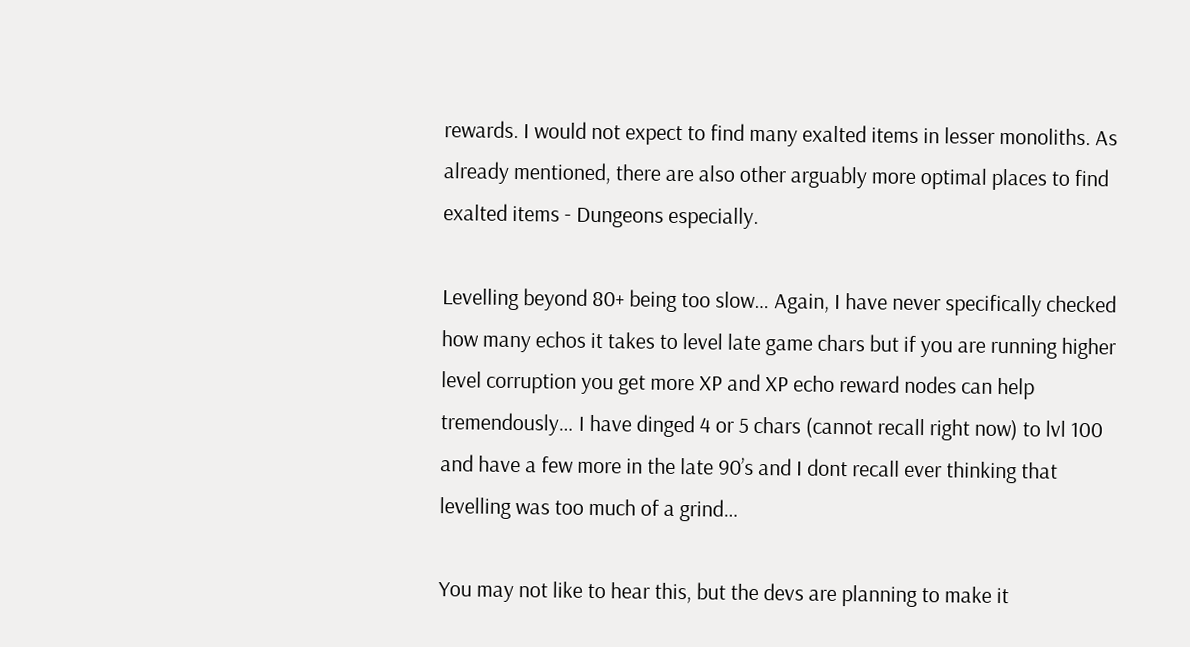rewards. I would not expect to find many exalted items in lesser monoliths. As already mentioned, there are also other arguably more optimal places to find exalted items - Dungeons especially.

Levelling beyond 80+ being too slow… Again, I have never specifically checked how many echos it takes to level late game chars but if you are running higher level corruption you get more XP and XP echo reward nodes can help tremendously… I have dinged 4 or 5 chars (cannot recall right now) to lvl 100 and have a few more in the late 90’s and I dont recall ever thinking that levelling was too much of a grind…

You may not like to hear this, but the devs are planning to make it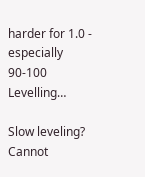harder for 1.0 - especially 90-100 Levelling…

Slow leveling? Cannot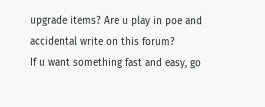upgrade items? Are u play in poe and accidental write on this forum?
If u want something fast and easy, go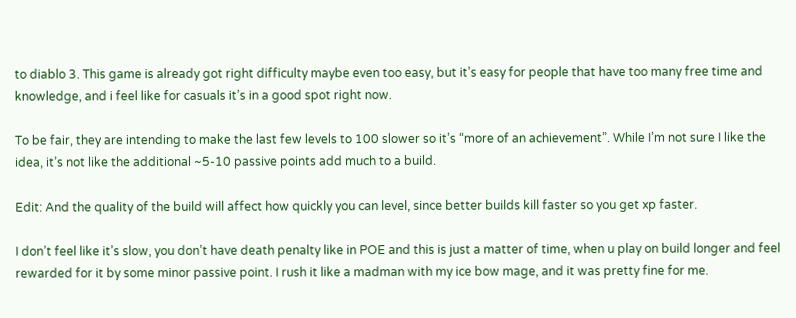to diablo 3. This game is already got right difficulty maybe even too easy, but it’s easy for people that have too many free time and knowledge, and i feel like for casuals it’s in a good spot right now.

To be fair, they are intending to make the last few levels to 100 slower so it’s “more of an achievement”. While I’m not sure I like the idea, it’s not like the additional ~5-10 passive points add much to a build.

Edit: And the quality of the build will affect how quickly you can level, since better builds kill faster so you get xp faster.

I don’t feel like it’s slow, you don’t have death penalty like in POE and this is just a matter of time, when u play on build longer and feel rewarded for it by some minor passive point. I rush it like a madman with my ice bow mage, and it was pretty fine for me.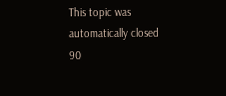This topic was automatically closed 90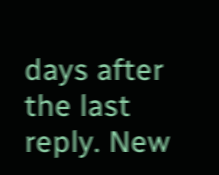days after the last reply. New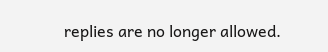replies are no longer allowed.